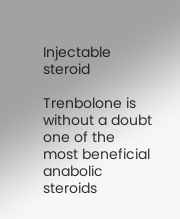Injectable steroid

Trenbolone is without a doubt one of the most beneficial anabolic steroids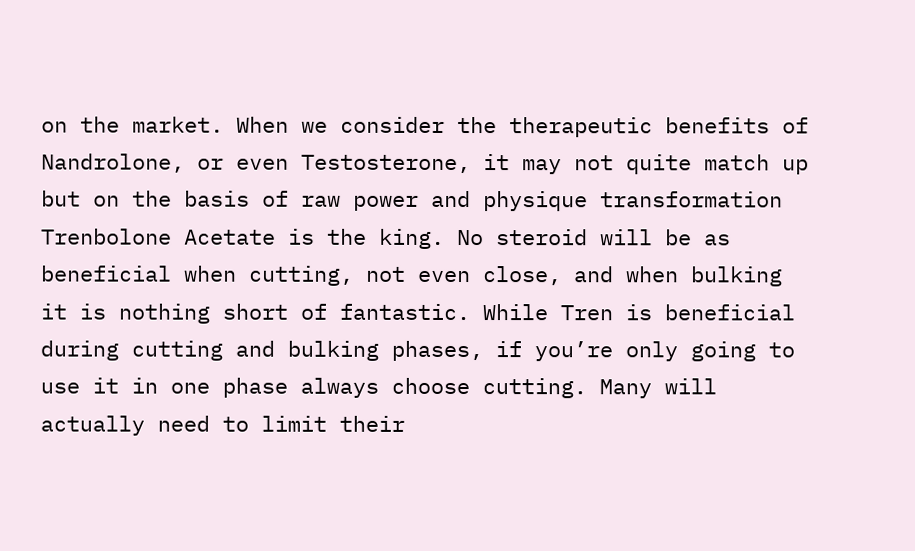on the market. When we consider the therapeutic benefits of Nandrolone, or even Testosterone, it may not quite match up but on the basis of raw power and physique transformation Trenbolone Acetate is the king. No steroid will be as beneficial when cutting, not even close, and when bulking it is nothing short of fantastic. While Tren is beneficial during cutting and bulking phases, if you’re only going to use it in one phase always choose cutting. Many will actually need to limit their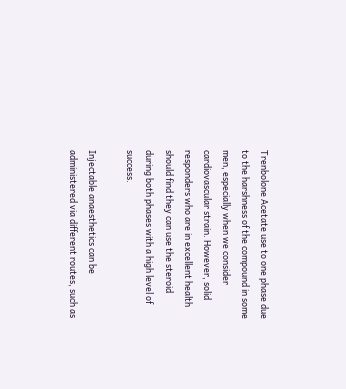Trenbolone Acetate use to one phase due to the harshness of the compound in some men, especially when we consider cardiovascular strain. However, solid responders who are in excellent health should find they can use the steroid during both phases with a high level of success.

Injectable anaesthetics can be administered via different routes, such as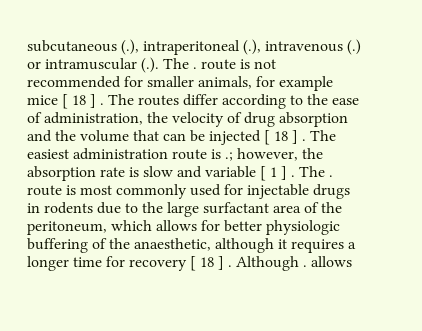subcutaneous (.), intraperitoneal (.), intravenous (.) or intramuscular (.). The . route is not recommended for smaller animals, for example mice [ 18 ] . The routes differ according to the ease of administration, the velocity of drug absorption and the volume that can be injected [ 18 ] . The easiest administration route is .; however, the absorption rate is slow and variable [ 1 ] . The . route is most commonly used for injectable drugs in rodents due to the large surfactant area of the peritoneum, which allows for better physiologic buffering of the anaesthetic, although it requires a longer time for recovery [ 18 ] . Although . allows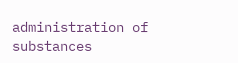administration of substances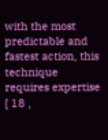with the most predictable and fastest action, this technique requires expertise [ 18 ,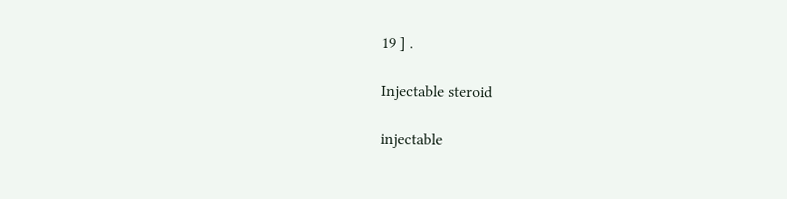19 ] .

Injectable steroid

injectable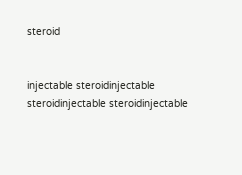steroid


injectable steroidinjectable steroidinjectable steroidinjectable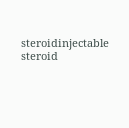steroidinjectable steroid